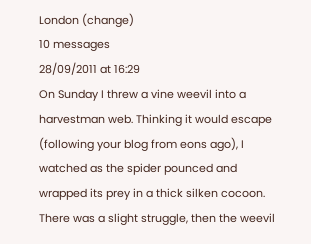London (change)
10 messages
28/09/2011 at 16:29
On Sunday I threw a vine weevil into a harvestman web. Thinking it would escape (following your blog from eons ago), I watched as the spider pounced and wrapped its prey in a thick silken cocoon. There was a slight struggle, then the weevil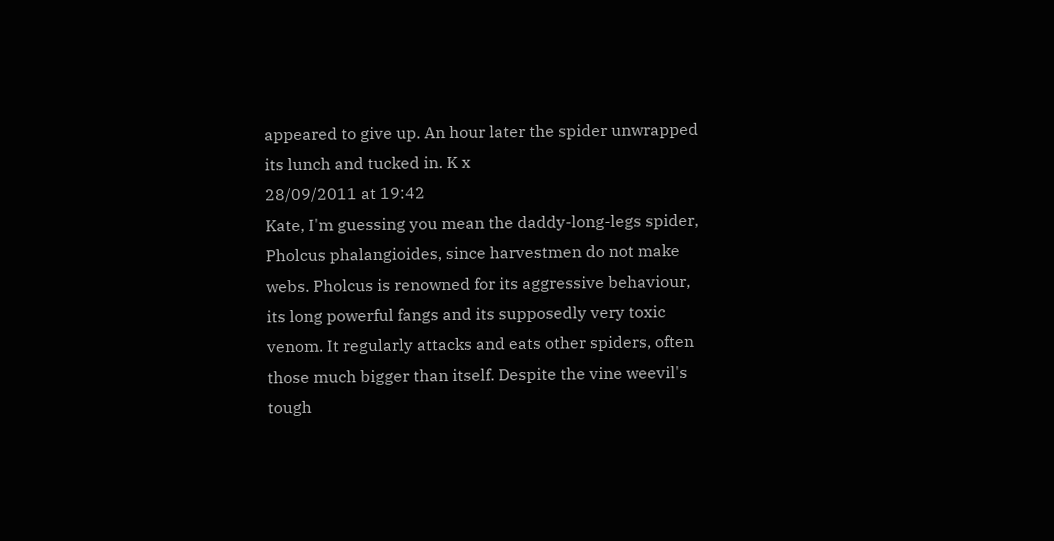appeared to give up. An hour later the spider unwrapped its lunch and tucked in. K x
28/09/2011 at 19:42
Kate, I'm guessing you mean the daddy-long-legs spider, Pholcus phalangioides, since harvestmen do not make webs. Pholcus is renowned for its aggressive behaviour, its long powerful fangs and its supposedly very toxic venom. It regularly attacks and eats other spiders, often those much bigger than itself. Despite the vine weevil's tough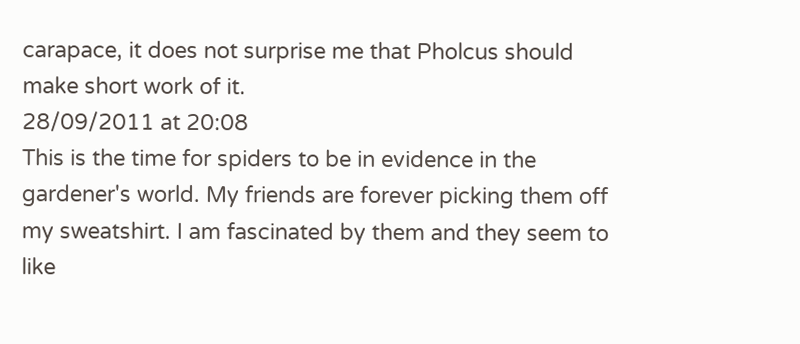carapace, it does not surprise me that Pholcus should make short work of it.
28/09/2011 at 20:08
This is the time for spiders to be in evidence in the gardener's world. My friends are forever picking them off my sweatshirt. I am fascinated by them and they seem to like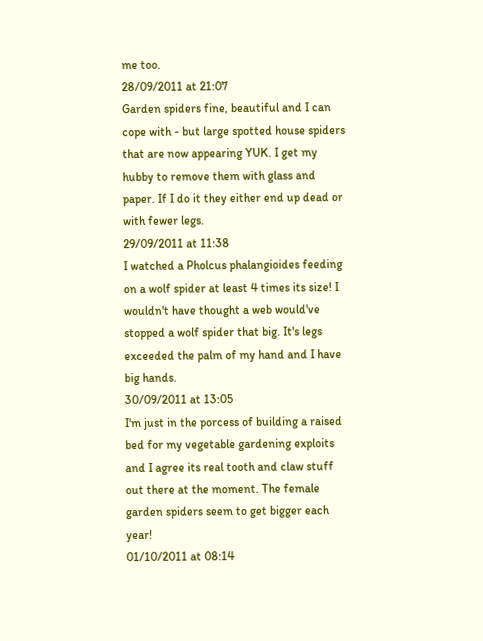me too.
28/09/2011 at 21:07
Garden spiders fine, beautiful and I can cope with - but large spotted house spiders that are now appearing YUK. I get my hubby to remove them with glass and paper. If I do it they either end up dead or with fewer legs.
29/09/2011 at 11:38
I watched a Pholcus phalangioides feeding on a wolf spider at least 4 times its size! I wouldn't have thought a web would've stopped a wolf spider that big. It's legs exceeded the palm of my hand and I have big hands.
30/09/2011 at 13:05
I'm just in the porcess of building a raised bed for my vegetable gardening exploits and I agree its real tooth and claw stuff out there at the moment. The female garden spiders seem to get bigger each year!
01/10/2011 at 08:14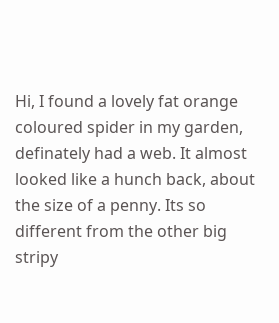Hi, I found a lovely fat orange coloured spider in my garden, definately had a web. It almost looked like a hunch back, about the size of a penny. Its so different from the other big stripy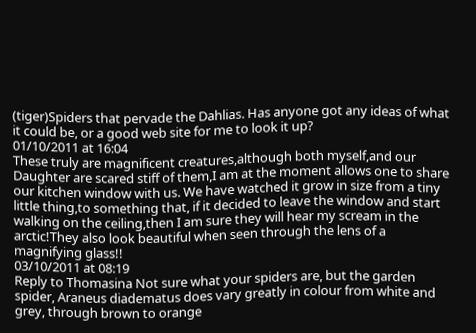(tiger)Spiders that pervade the Dahlias. Has anyone got any ideas of what it could be, or a good web site for me to look it up?
01/10/2011 at 16:04
These truly are magnificent creatures,although both myself,and our Daughter are scared stiff of them,I am at the moment allows one to share our kitchen window with us. We have watched it grow in size from a tiny little thing,to something that, if it decided to leave the window and start walking on the ceiling,then I am sure they will hear my scream in the arctic!They also look beautiful when seen through the lens of a magnifying glass!!
03/10/2011 at 08:19
Reply to Thomasina Not sure what your spiders are, but the garden spider, Araneus diadematus does vary greatly in colour from white and grey, through brown to orange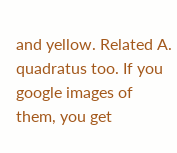and yellow. Related A. quadratus too. If you google images of them, you get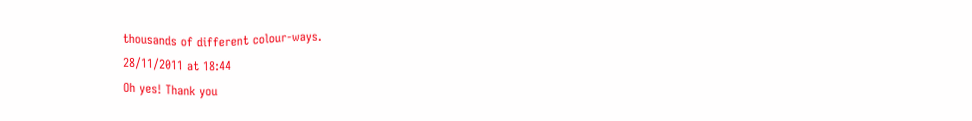thousands of different colour-ways.
28/11/2011 at 18:44
Oh yes! Thank you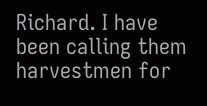Richard. I have been calling them harvestmen for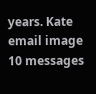years. Kate
email image
10 messages